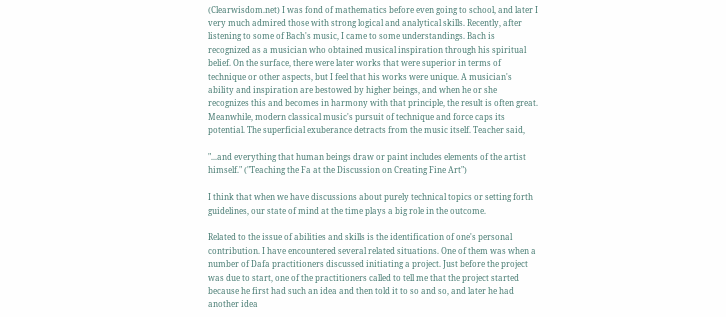(Clearwisdom.net) I was fond of mathematics before even going to school, and later I very much admired those with strong logical and analytical skills. Recently, after listening to some of Bach's music, I came to some understandings. Bach is recognized as a musician who obtained musical inspiration through his spiritual belief. On the surface, there were later works that were superior in terms of technique or other aspects, but I feel that his works were unique. A musician's ability and inspiration are bestowed by higher beings, and when he or she recognizes this and becomes in harmony with that principle, the result is often great. Meanwhile, modern classical music's pursuit of technique and force caps its potential. The superficial exuberance detracts from the music itself. Teacher said,

"...and everything that human beings draw or paint includes elements of the artist himself." ("Teaching the Fa at the Discussion on Creating Fine Art")

I think that when we have discussions about purely technical topics or setting forth guidelines, our state of mind at the time plays a big role in the outcome.

Related to the issue of abilities and skills is the identification of one's personal contribution. I have encountered several related situations. One of them was when a number of Dafa practitioners discussed initiating a project. Just before the project was due to start, one of the practitioners called to tell me that the project started because he first had such an idea and then told it to so and so, and later he had another idea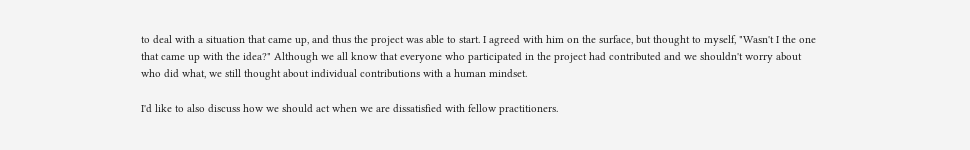to deal with a situation that came up, and thus the project was able to start. I agreed with him on the surface, but thought to myself, "Wasn't I the one that came up with the idea?" Although we all know that everyone who participated in the project had contributed and we shouldn't worry about who did what, we still thought about individual contributions with a human mindset.

I'd like to also discuss how we should act when we are dissatisfied with fellow practitioners.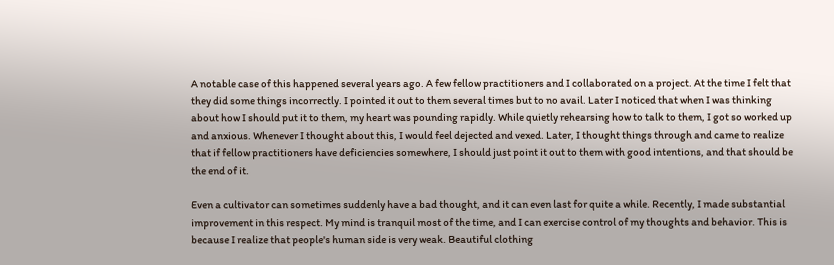A notable case of this happened several years ago. A few fellow practitioners and I collaborated on a project. At the time I felt that they did some things incorrectly. I pointed it out to them several times but to no avail. Later I noticed that when I was thinking about how I should put it to them, my heart was pounding rapidly. While quietly rehearsing how to talk to them, I got so worked up and anxious. Whenever I thought about this, I would feel dejected and vexed. Later, I thought things through and came to realize that if fellow practitioners have deficiencies somewhere, I should just point it out to them with good intentions, and that should be the end of it.

Even a cultivator can sometimes suddenly have a bad thought, and it can even last for quite a while. Recently, I made substantial improvement in this respect. My mind is tranquil most of the time, and I can exercise control of my thoughts and behavior. This is because I realize that people's human side is very weak. Beautiful clothing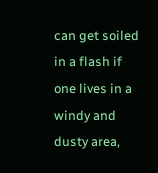can get soiled in a flash if one lives in a windy and dusty area,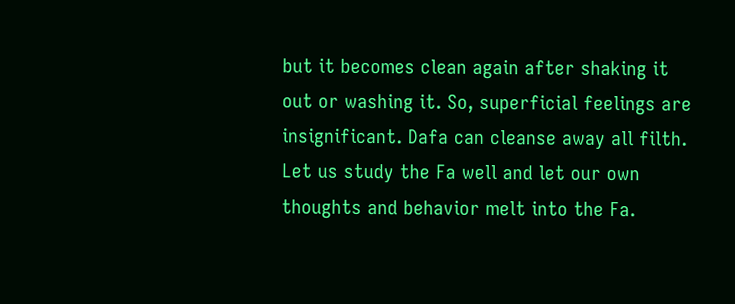but it becomes clean again after shaking it out or washing it. So, superficial feelings are insignificant. Dafa can cleanse away all filth. Let us study the Fa well and let our own thoughts and behavior melt into the Fa.